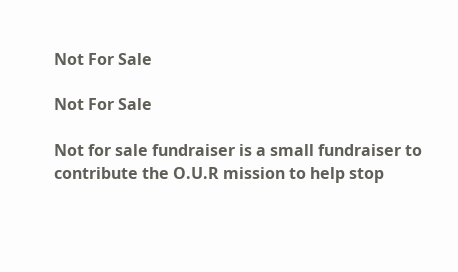Not For Sale

Not For Sale

Not for sale fundraiser is a small fundraiser to contribute the O.U.R mission to help stop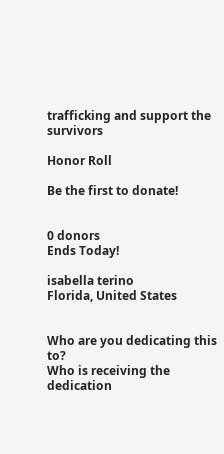trafficking and support the survivors

Honor Roll

Be the first to donate!


0 donors
Ends Today!

isabella terino
Florida, United States


Who are you dedicating this to?
Who is receiving the dedication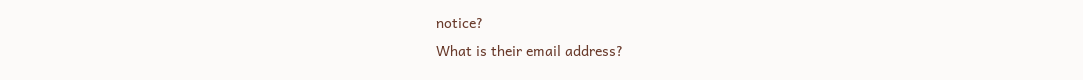notice?
What is their email address?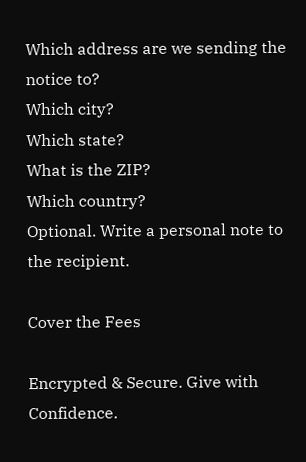Which address are we sending the notice to?
Which city?
Which state?
What is the ZIP?
Which country?
Optional. Write a personal note to the recipient.

Cover the Fees

Encrypted & Secure. Give with Confidence.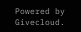Powered by Givecloud.